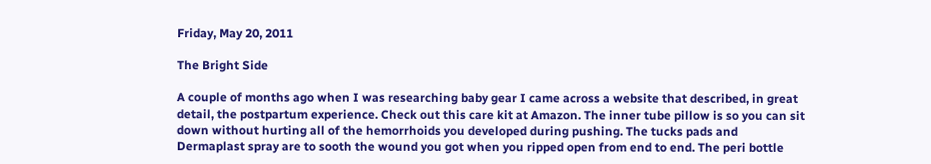Friday, May 20, 2011

The Bright Side

A couple of months ago when I was researching baby gear I came across a website that described, in great detail, the postpartum experience. Check out this care kit at Amazon. The inner tube pillow is so you can sit down without hurting all of the hemorrhoids you developed during pushing. The tucks pads and Dermaplast spray are to sooth the wound you got when you ripped open from end to end. The peri bottle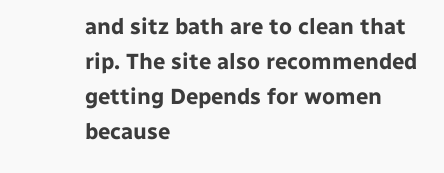and sitz bath are to clean that rip. The site also recommended getting Depends for women because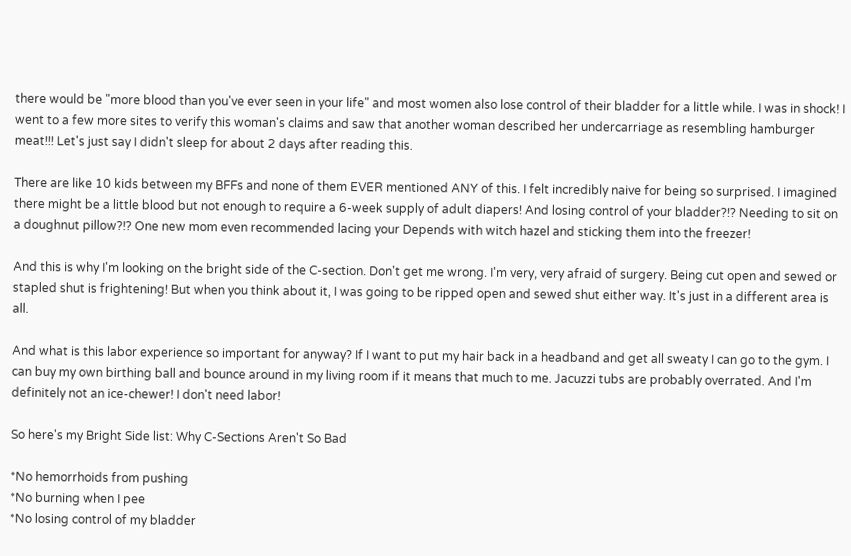there would be "more blood than you've ever seen in your life" and most women also lose control of their bladder for a little while. I was in shock! I went to a few more sites to verify this woman's claims and saw that another woman described her undercarriage as resembling hamburger meat!!! Let's just say I didn't sleep for about 2 days after reading this.

There are like 10 kids between my BFFs and none of them EVER mentioned ANY of this. I felt incredibly naive for being so surprised. I imagined there might be a little blood but not enough to require a 6-week supply of adult diapers! And losing control of your bladder?!? Needing to sit on a doughnut pillow?!? One new mom even recommended lacing your Depends with witch hazel and sticking them into the freezer!

And this is why I'm looking on the bright side of the C-section. Don't get me wrong. I'm very, very afraid of surgery. Being cut open and sewed or stapled shut is frightening! But when you think about it, I was going to be ripped open and sewed shut either way. It's just in a different area is all.

And what is this labor experience so important for anyway? If I want to put my hair back in a headband and get all sweaty I can go to the gym. I can buy my own birthing ball and bounce around in my living room if it means that much to me. Jacuzzi tubs are probably overrated. And I'm definitely not an ice-chewer! I don't need labor!

So here's my Bright Side list: Why C-Sections Aren't So Bad

*No hemorrhoids from pushing
*No burning when I pee
*No losing control of my bladder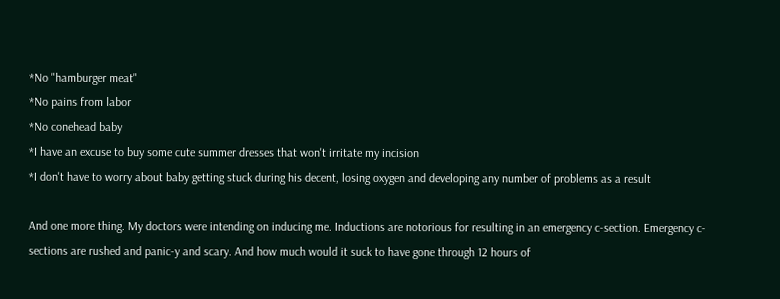*No "hamburger meat"
*No pains from labor
*No conehead baby
*I have an excuse to buy some cute summer dresses that won't irritate my incision
*I don't have to worry about baby getting stuck during his decent, losing oxygen and developing any number of problems as a result

And one more thing. My doctors were intending on inducing me. Inductions are notorious for resulting in an emergency c-section. Emergency c-sections are rushed and panic-y and scary. And how much would it suck to have gone through 12 hours of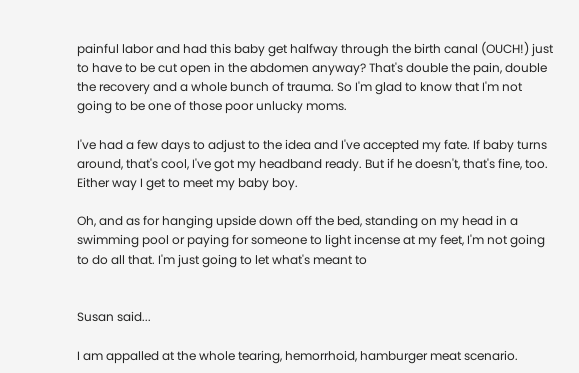painful labor and had this baby get halfway through the birth canal (OUCH!) just to have to be cut open in the abdomen anyway? That's double the pain, double the recovery and a whole bunch of trauma. So I'm glad to know that I'm not going to be one of those poor unlucky moms.

I've had a few days to adjust to the idea and I've accepted my fate. If baby turns around, that's cool, I've got my headband ready. But if he doesn't, that's fine, too. Either way I get to meet my baby boy.

Oh, and as for hanging upside down off the bed, standing on my head in a swimming pool or paying for someone to light incense at my feet, I'm not going to do all that. I'm just going to let what's meant to


Susan said...

I am appalled at the whole tearing, hemorrhoid, hamburger meat scenario.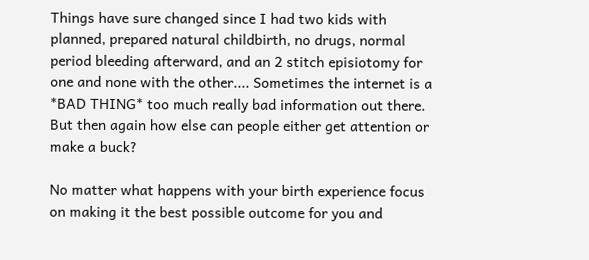Things have sure changed since I had two kids with planned, prepared natural childbirth, no drugs, normal period bleeding afterward, and an 2 stitch episiotomy for one and none with the other.... Sometimes the internet is a *BAD THING* too much really bad information out there. But then again how else can people either get attention or make a buck?

No matter what happens with your birth experience focus on making it the best possible outcome for you and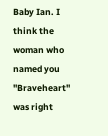Baby Ian. I think the woman who named you "Braveheart" was right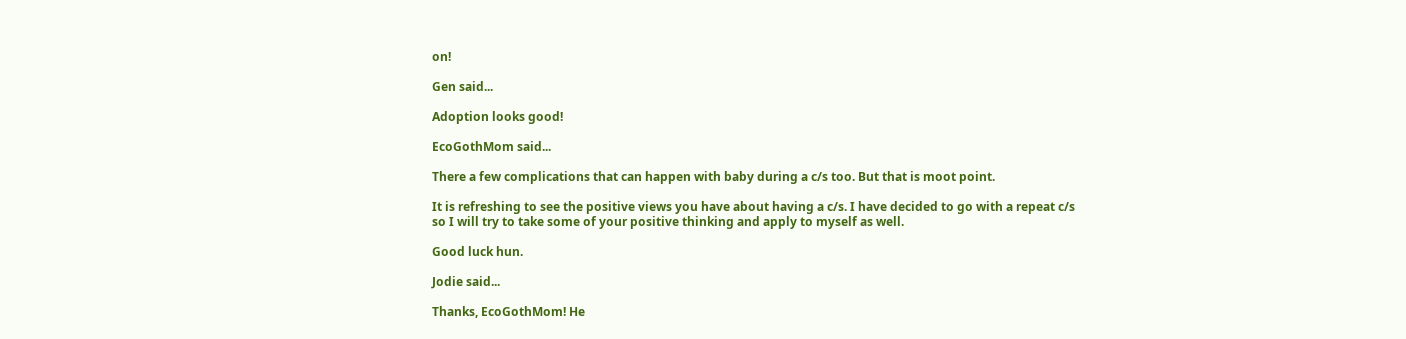on!

Gen said...

Adoption looks good!

EcoGothMom said...

There a few complications that can happen with baby during a c/s too. But that is moot point.

It is refreshing to see the positive views you have about having a c/s. I have decided to go with a repeat c/s so I will try to take some of your positive thinking and apply to myself as well.

Good luck hun.

Jodie said...

Thanks, EcoGothMom! He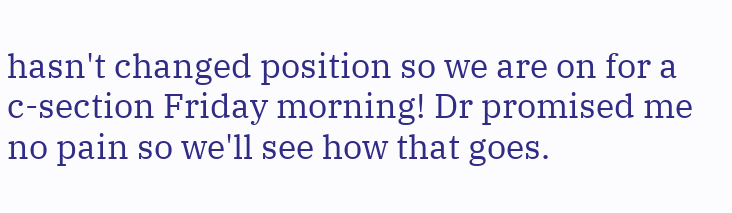hasn't changed position so we are on for a c-section Friday morning! Dr promised me no pain so we'll see how that goes.